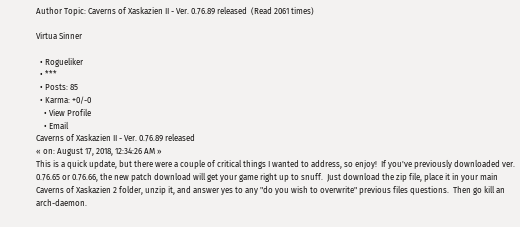Author Topic: Caverns of Xaskazien II - Ver. 0.76.89 released  (Read 2061 times)

Virtua Sinner

  • Rogueliker
  • ***
  • Posts: 85
  • Karma: +0/-0
    • View Profile
    • Email
Caverns of Xaskazien II - Ver. 0.76.89 released
« on: August 17, 2018, 12:34:26 AM »
This is a quick update, but there were a couple of critical things I wanted to address, so enjoy!  If you've previously downloaded ver. 0.76.65 or 0.76.66, the new patch download will get your game right up to snuff.  Just download the zip file, place it in your main Caverns of Xaskazien 2 folder, unzip it, and answer yes to any "do you wish to overwrite" previous files questions.  Then go kill an arch-daemon.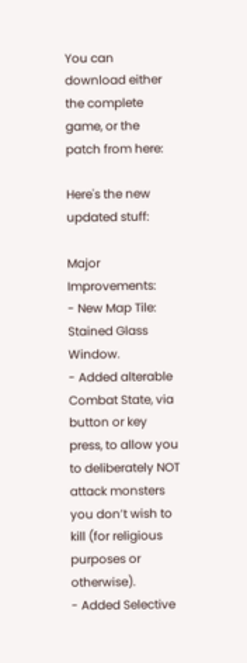You can download either the complete game, or the patch from here:

Here's the new updated stuff:

Major Improvements:
- New Map Tile: Stained Glass Window.
- Added alterable Combat State, via button or key press, to allow you to deliberately NOT attack monsters you don’t wish to kill (for religious purposes or otherwise).
- Added Selective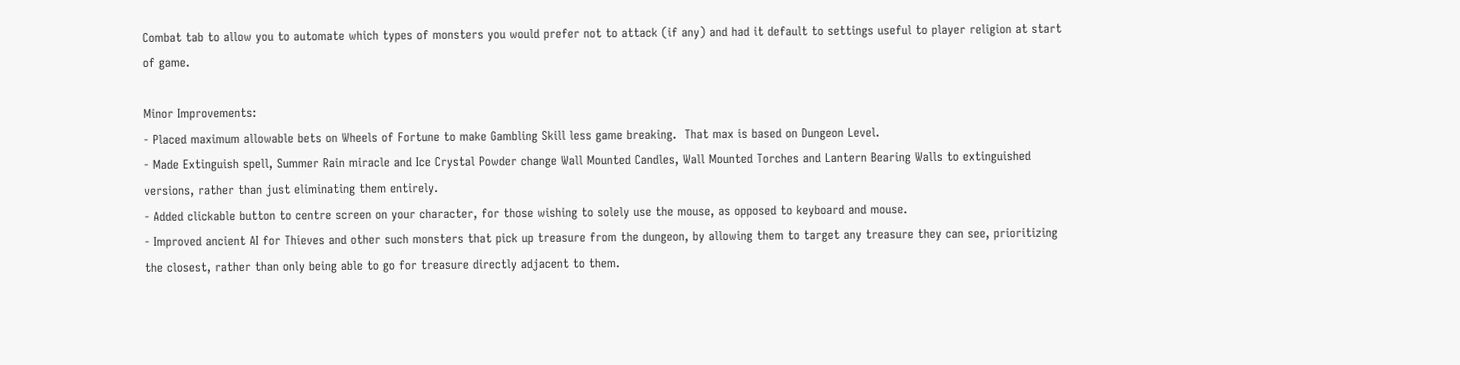Combat tab to allow you to automate which types of monsters you would prefer not to attack (if any) and had it default to settings useful to player religion at start of game.

Minor Improvements:
- Placed maximum allowable bets on Wheels of Fortune to make Gambling Skill less game breaking.  That max is based on Dungeon Level.
- Made Extinguish spell, Summer Rain miracle and Ice Crystal Powder change Wall Mounted Candles, Wall Mounted Torches and Lantern Bearing Walls to extinguished versions, rather than just eliminating them entirely.
- Added clickable button to centre screen on your character, for those wishing to solely use the mouse, as opposed to keyboard and mouse.
- Improved ancient AI for Thieves and other such monsters that pick up treasure from the dungeon, by allowing them to target any treasure they can see, prioritizing the closest, rather than only being able to go for treasure directly adjacent to them.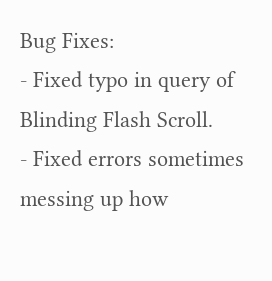Bug Fixes:
- Fixed typo in query of Blinding Flash Scroll.
- Fixed errors sometimes messing up how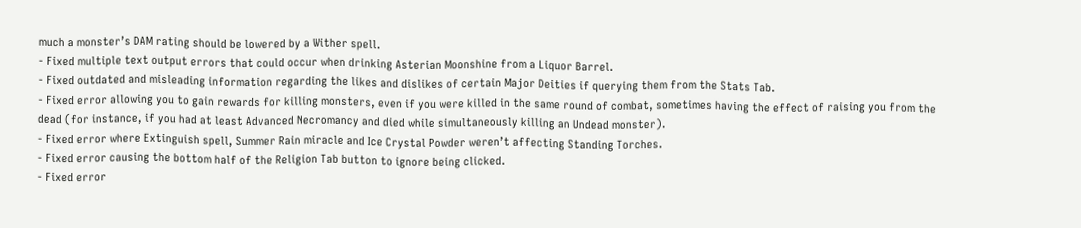much a monster’s DAM rating should be lowered by a Wither spell.
- Fixed multiple text output errors that could occur when drinking Asterian Moonshine from a Liquor Barrel.
- Fixed outdated and misleading information regarding the likes and dislikes of certain Major Deities if querying them from the Stats Tab.
- Fixed error allowing you to gain rewards for killing monsters, even if you were killed in the same round of combat, sometimes having the effect of raising you from the dead (for instance, if you had at least Advanced Necromancy and died while simultaneously killing an Undead monster).
- Fixed error where Extinguish spell, Summer Rain miracle and Ice Crystal Powder weren’t affecting Standing Torches.
- Fixed error causing the bottom half of the Religion Tab button to ignore being clicked.
- Fixed error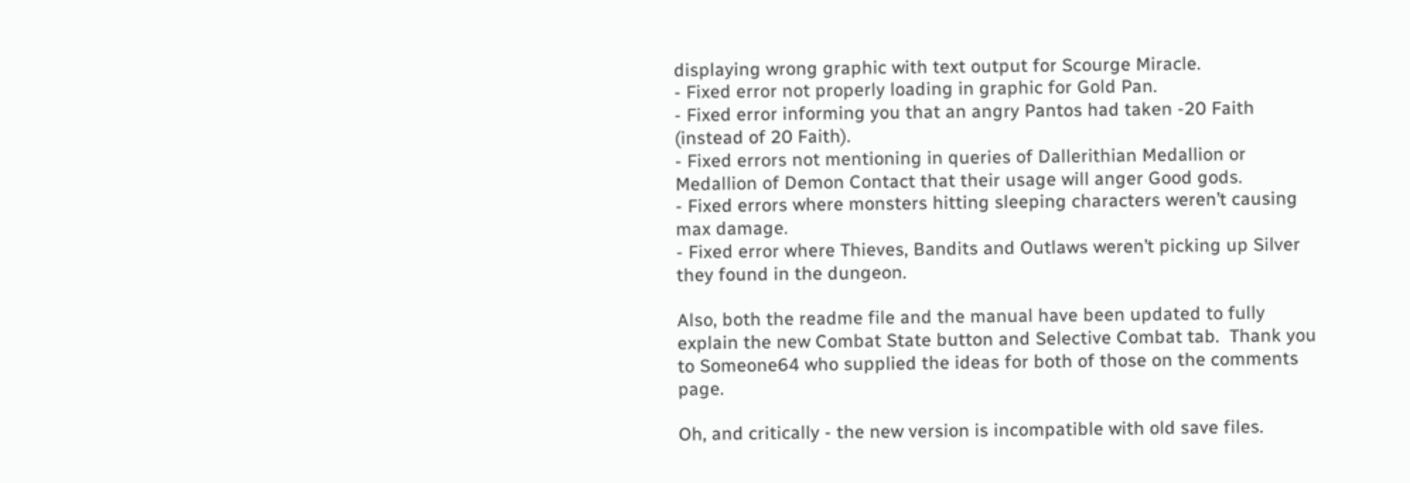displaying wrong graphic with text output for Scourge Miracle.
- Fixed error not properly loading in graphic for Gold Pan.
- Fixed error informing you that an angry Pantos had taken -20 Faith (instead of 20 Faith).
- Fixed errors not mentioning in queries of Dallerithian Medallion or Medallion of Demon Contact that their usage will anger Good gods.
- Fixed errors where monsters hitting sleeping characters weren’t causing max damage.
- Fixed error where Thieves, Bandits and Outlaws weren’t picking up Silver they found in the dungeon.

Also, both the readme file and the manual have been updated to fully explain the new Combat State button and Selective Combat tab.  Thank you to Someone64 who supplied the ideas for both of those on the comments page.

Oh, and critically - the new version is incompatible with old save files.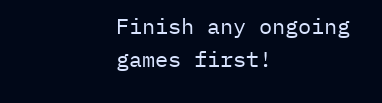Finish any ongoing games first!